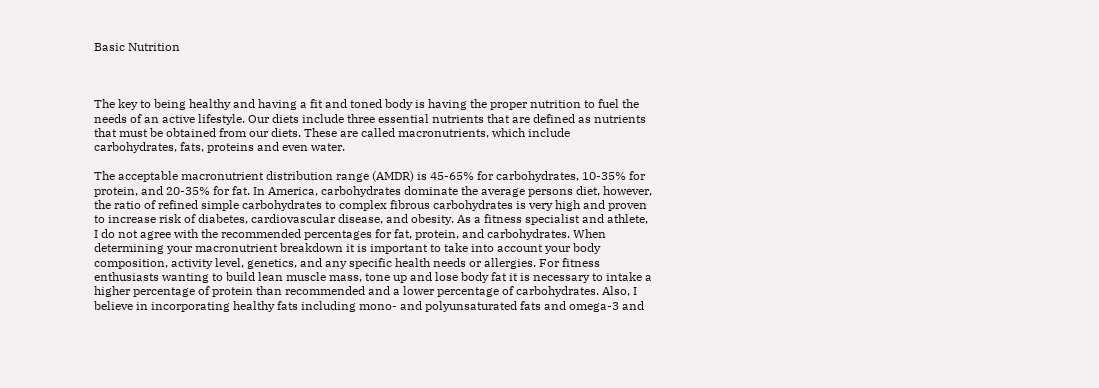Basic Nutrition



The key to being healthy and having a fit and toned body is having the proper nutrition to fuel the needs of an active lifestyle. Our diets include three essential nutrients that are defined as nutrients that must be obtained from our diets. These are called macronutrients, which include carbohydrates, fats, proteins and even water.

The acceptable macronutrient distribution range (AMDR) is 45-65% for carbohydrates, 10-35% for protein, and 20-35% for fat. In America, carbohydrates dominate the average persons diet, however, the ratio of refined simple carbohydrates to complex fibrous carbohydrates is very high and proven to increase risk of diabetes, cardiovascular disease, and obesity. As a fitness specialist and athlete, I do not agree with the recommended percentages for fat, protein, and carbohydrates. When determining your macronutrient breakdown it is important to take into account your body composition, activity level, genetics, and any specific health needs or allergies. For fitness enthusiasts wanting to build lean muscle mass, tone up and lose body fat it is necessary to intake a higher percentage of protein than recommended and a lower percentage of carbohydrates. Also, I believe in incorporating healthy fats including mono- and polyunsaturated fats and omega-3 and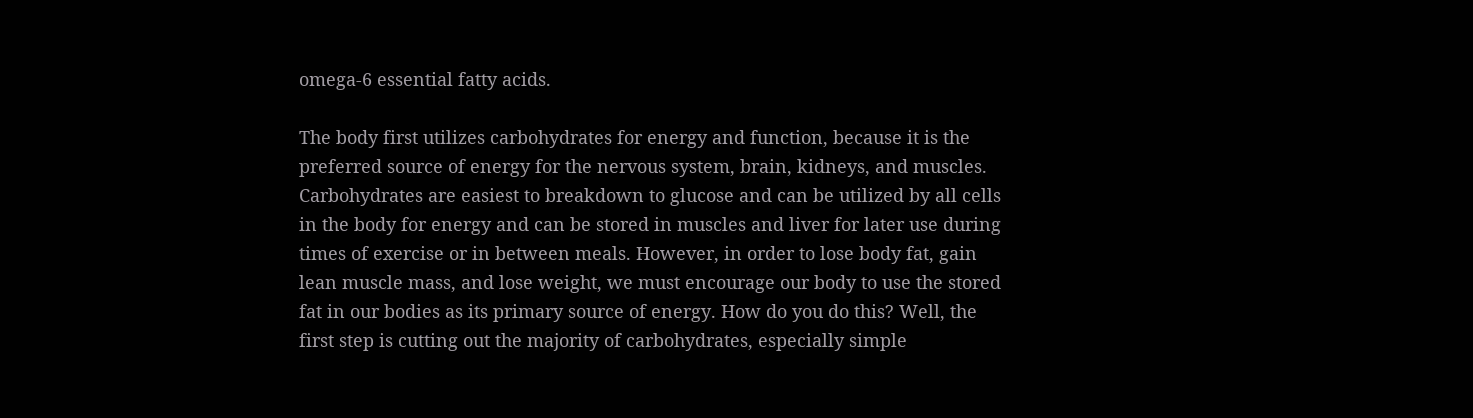omega-6 essential fatty acids.

The body first utilizes carbohydrates for energy and function, because it is the preferred source of energy for the nervous system, brain, kidneys, and muscles. Carbohydrates are easiest to breakdown to glucose and can be utilized by all cells in the body for energy and can be stored in muscles and liver for later use during times of exercise or in between meals. However, in order to lose body fat, gain lean muscle mass, and lose weight, we must encourage our body to use the stored fat in our bodies as its primary source of energy. How do you do this? Well, the first step is cutting out the majority of carbohydrates, especially simple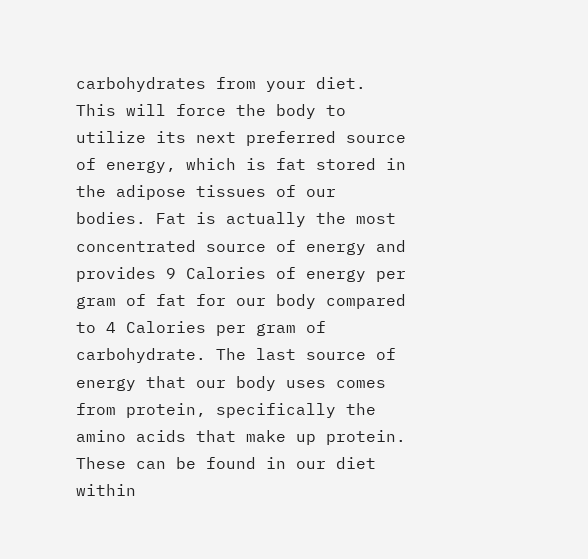carbohydrates from your diet. This will force the body to utilize its next preferred source of energy, which is fat stored in the adipose tissues of our bodies. Fat is actually the most concentrated source of energy and provides 9 Calories of energy per gram of fat for our body compared to 4 Calories per gram of carbohydrate. The last source of energy that our body uses comes from protein, specifically the amino acids that make up protein. These can be found in our diet within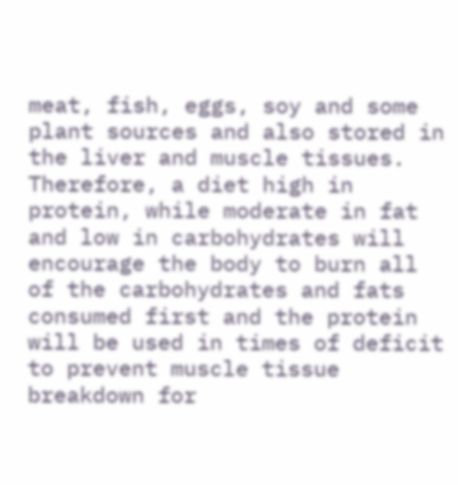meat, fish, eggs, soy and some plant sources and also stored in the liver and muscle tissues. Therefore, a diet high in protein, while moderate in fat and low in carbohydrates will encourage the body to burn all of the carbohydrates and fats consumed first and the protein will be used in times of deficit to prevent muscle tissue breakdown for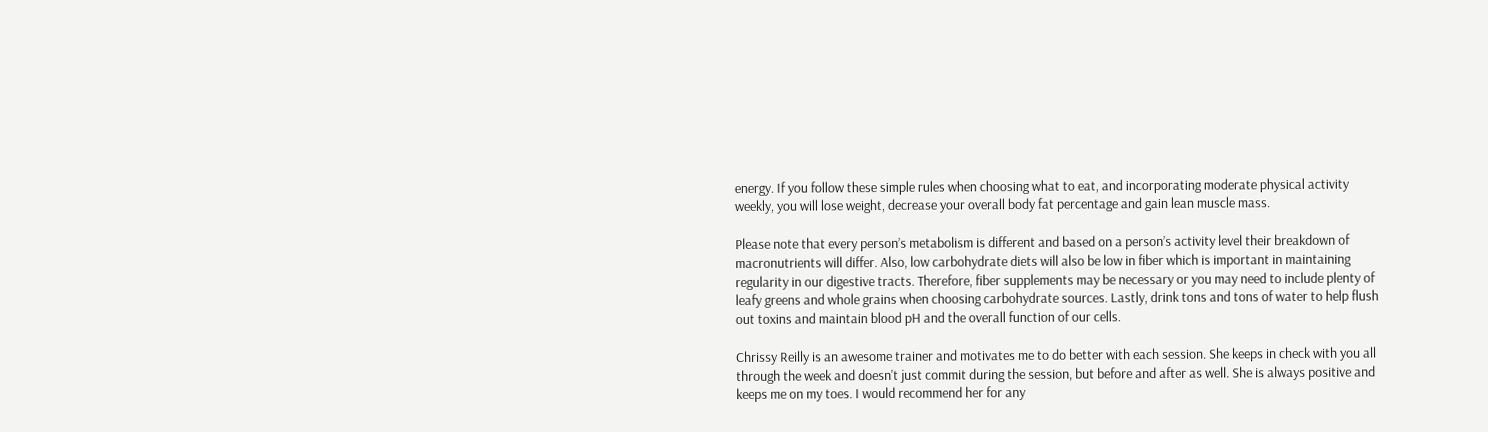energy. If you follow these simple rules when choosing what to eat, and incorporating moderate physical activity weekly, you will lose weight, decrease your overall body fat percentage and gain lean muscle mass.

Please note that every person’s metabolism is different and based on a person’s activity level their breakdown of macronutrients will differ. Also, low carbohydrate diets will also be low in fiber which is important in maintaining regularity in our digestive tracts. Therefore, fiber supplements may be necessary or you may need to include plenty of leafy greens and whole grains when choosing carbohydrate sources. Lastly, drink tons and tons of water to help flush out toxins and maintain blood pH and the overall function of our cells.

Chrissy Reilly is an awesome trainer and motivates me to do better with each session. She keeps in check with you all through the week and doesn't just commit during the session, but before and after as well. She is always positive and keeps me on my toes. I would recommend her for any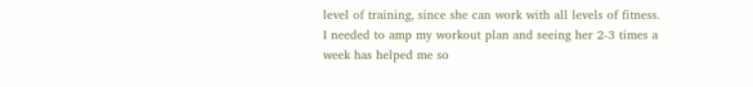level of training, since she can work with all levels of fitness. I needed to amp my workout plan and seeing her 2-3 times a week has helped me so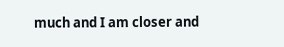much and I am closer and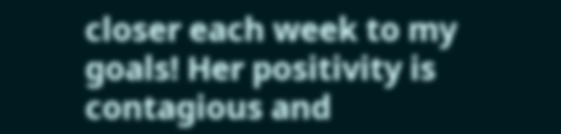closer each week to my goals! Her positivity is contagious and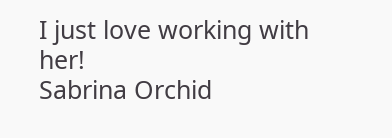I just love working with her!
Sabrina Orchid